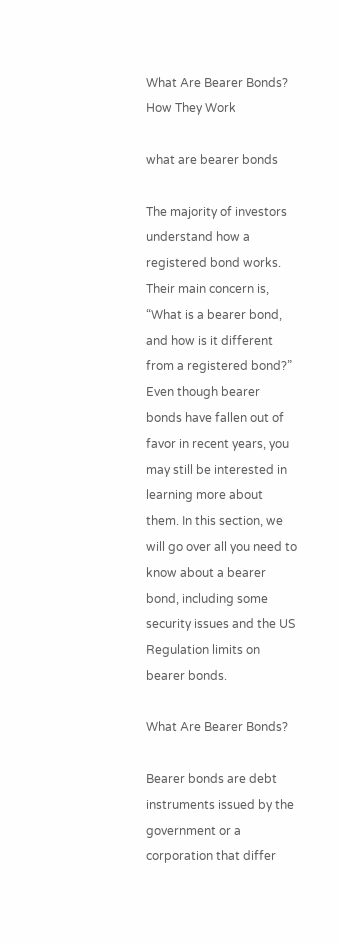What Are Bearer Bonds? How They Work

what are bearer bonds

The majority of investors understand how a registered bond works. Their main concern is, “What is a bearer bond, and how is it different from a registered bond?”
Even though bearer bonds have fallen out of favor in recent years, you may still be interested in learning more about them. In this section, we will go over all you need to know about a bearer bond, including some security issues and the US Regulation limits on bearer bonds.

What Are Bearer Bonds?

Bearer bonds are debt instruments issued by the government or a corporation that differ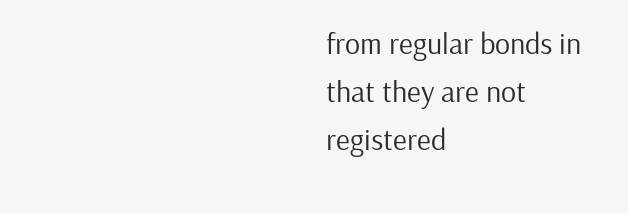from regular bonds in that they are not registered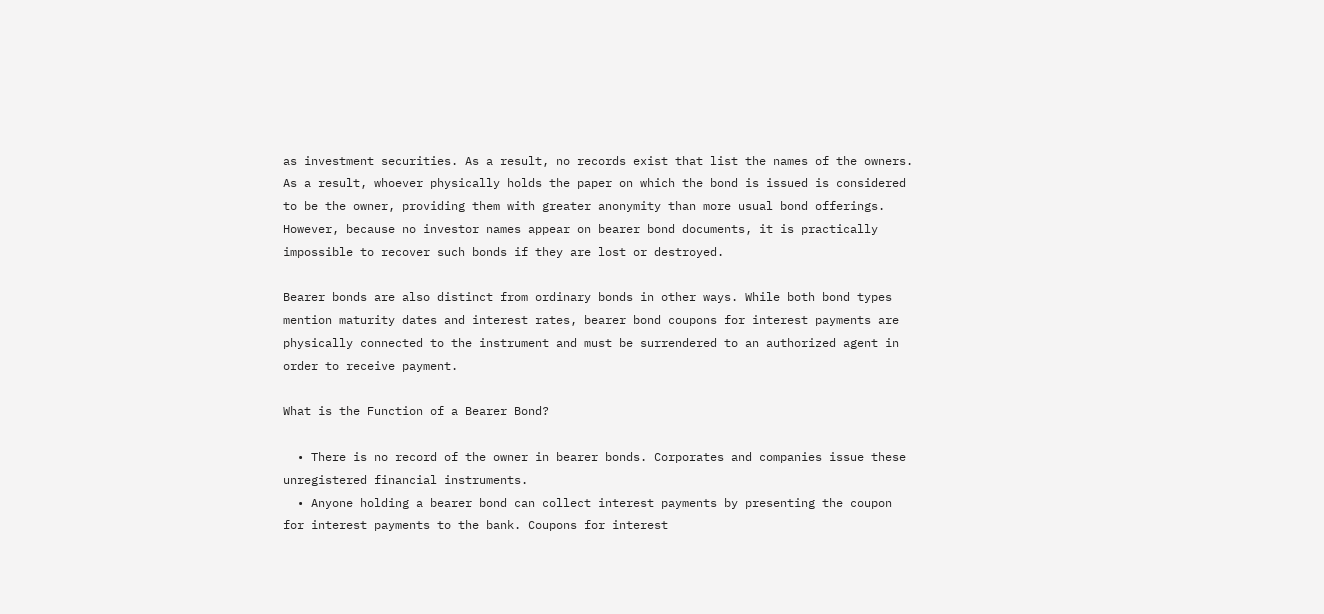as investment securities. As a result, no records exist that list the names of the owners. As a result, whoever physically holds the paper on which the bond is issued is considered to be the owner, providing them with greater anonymity than more usual bond offerings. However, because no investor names appear on bearer bond documents, it is practically impossible to recover such bonds if they are lost or destroyed.

Bearer bonds are also distinct from ordinary bonds in other ways. While both bond types mention maturity dates and interest rates, bearer bond coupons for interest payments are physically connected to the instrument and must be surrendered to an authorized agent in order to receive payment.

What is the Function of a Bearer Bond?

  • There is no record of the owner in bearer bonds. Corporates and companies issue these unregistered financial instruments.
  • Anyone holding a bearer bond can collect interest payments by presenting the coupon for interest payments to the bank. Coupons for interest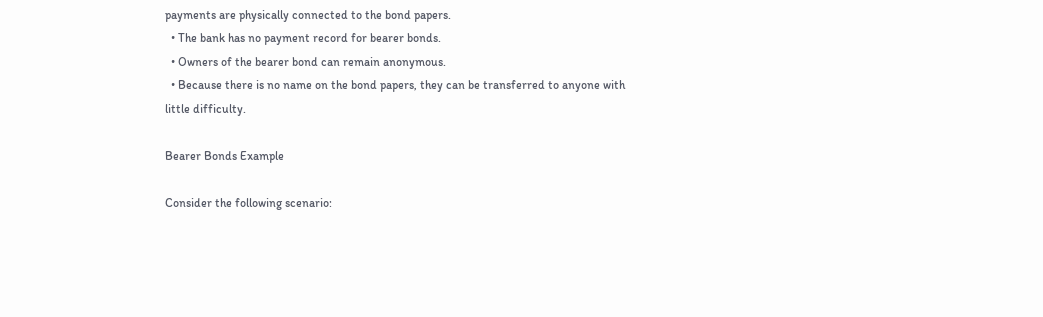payments are physically connected to the bond papers.
  • The bank has no payment record for bearer bonds.
  • Owners of the bearer bond can remain anonymous.
  • Because there is no name on the bond papers, they can be transferred to anyone with little difficulty.

Bearer Bonds Example

Consider the following scenario: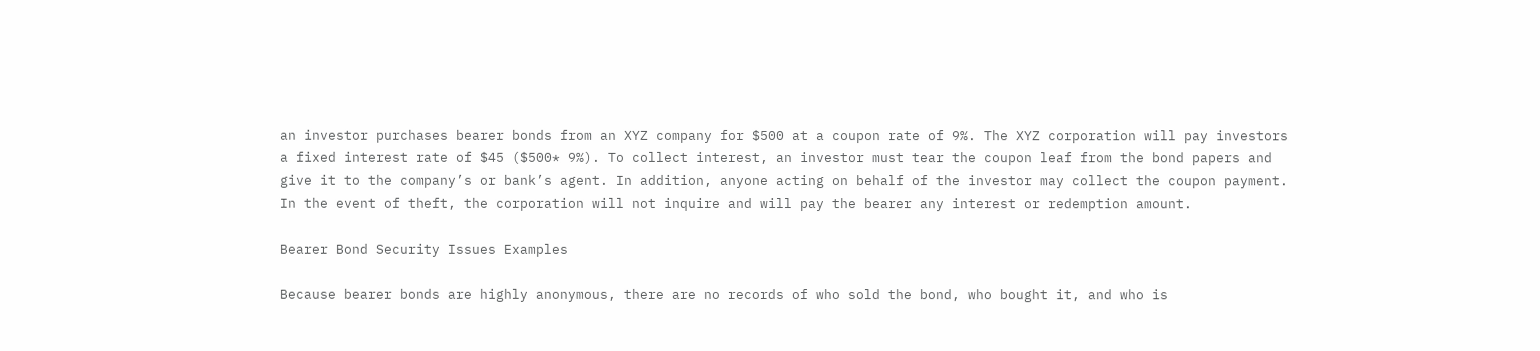an investor purchases bearer bonds from an XYZ company for $500 at a coupon rate of 9%. The XYZ corporation will pay investors a fixed interest rate of $45 ($500* 9%). To collect interest, an investor must tear the coupon leaf from the bond papers and give it to the company’s or bank’s agent. In addition, anyone acting on behalf of the investor may collect the coupon payment. In the event of theft, the corporation will not inquire and will pay the bearer any interest or redemption amount.

Bearer Bond Security Issues Examples

Because bearer bonds are highly anonymous, there are no records of who sold the bond, who bought it, and who is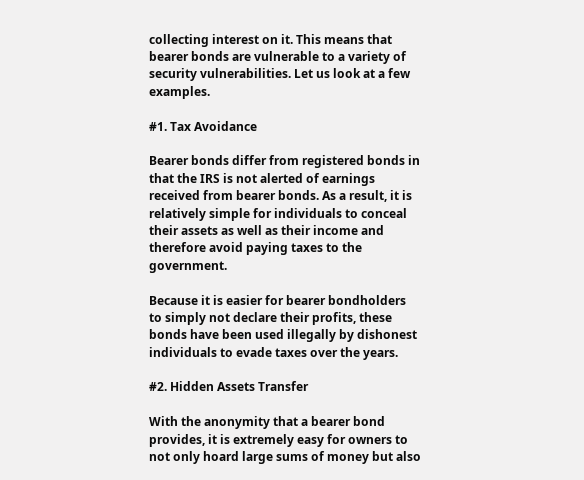collecting interest on it. This means that bearer bonds are vulnerable to a variety of security vulnerabilities. Let us look at a few examples.

#1. Tax Avoidance

Bearer bonds differ from registered bonds in that the IRS is not alerted of earnings received from bearer bonds. As a result, it is relatively simple for individuals to conceal their assets as well as their income and therefore avoid paying taxes to the government.

Because it is easier for bearer bondholders to simply not declare their profits, these bonds have been used illegally by dishonest individuals to evade taxes over the years.

#2. Hidden Assets Transfer

With the anonymity that a bearer bond provides, it is extremely easy for owners to not only hoard large sums of money but also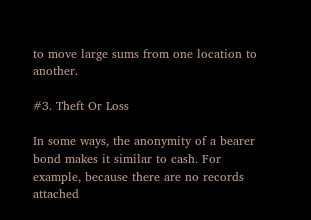to move large sums from one location to another.

#3. Theft Or Loss

In some ways, the anonymity of a bearer bond makes it similar to cash. For example, because there are no records attached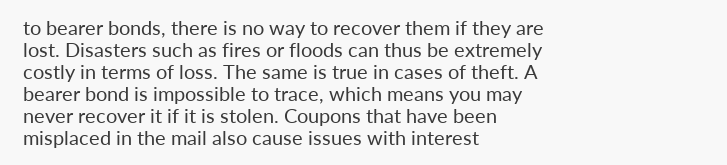to bearer bonds, there is no way to recover them if they are lost. Disasters such as fires or floods can thus be extremely costly in terms of loss. The same is true in cases of theft. A bearer bond is impossible to trace, which means you may never recover it if it is stolen. Coupons that have been misplaced in the mail also cause issues with interest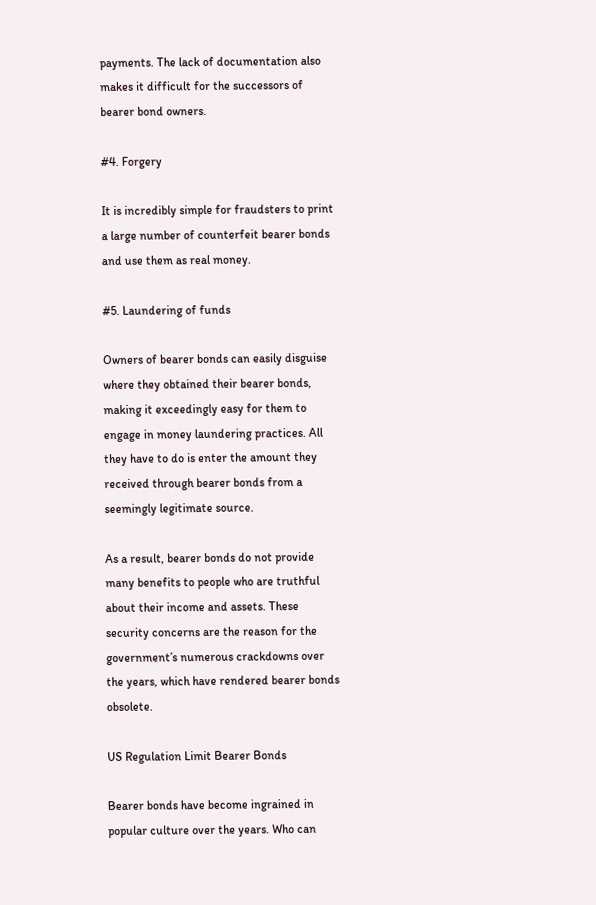payments. The lack of documentation also makes it difficult for the successors of bearer bond owners.

#4. Forgery

It is incredibly simple for fraudsters to print a large number of counterfeit bearer bonds and use them as real money.

#5. Laundering of funds

Owners of bearer bonds can easily disguise where they obtained their bearer bonds, making it exceedingly easy for them to engage in money laundering practices. All they have to do is enter the amount they received through bearer bonds from a seemingly legitimate source.

As a result, bearer bonds do not provide many benefits to people who are truthful about their income and assets. These security concerns are the reason for the government’s numerous crackdowns over the years, which have rendered bearer bonds obsolete.

US Regulation Limit Bearer Bonds

Bearer bonds have become ingrained in popular culture over the years. Who can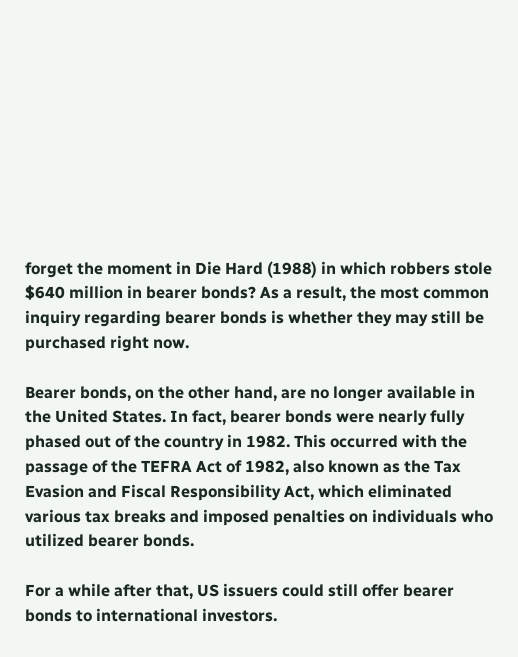forget the moment in Die Hard (1988) in which robbers stole $640 million in bearer bonds? As a result, the most common inquiry regarding bearer bonds is whether they may still be purchased right now.

Bearer bonds, on the other hand, are no longer available in the United States. In fact, bearer bonds were nearly fully phased out of the country in 1982. This occurred with the passage of the TEFRA Act of 1982, also known as the Tax Evasion and Fiscal Responsibility Act, which eliminated various tax breaks and imposed penalties on individuals who utilized bearer bonds.

For a while after that, US issuers could still offer bearer bonds to international investors.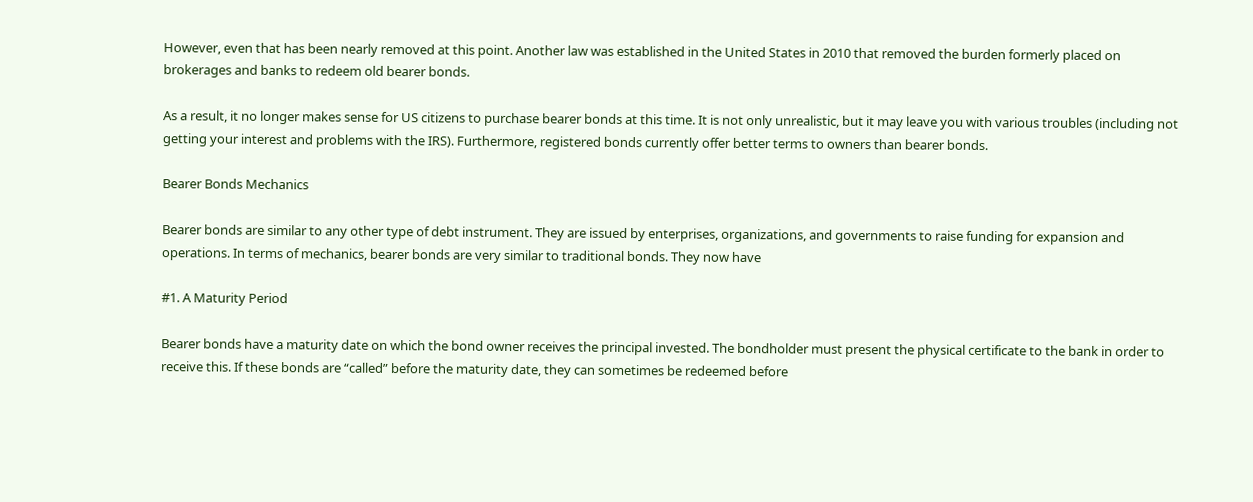However, even that has been nearly removed at this point. Another law was established in the United States in 2010 that removed the burden formerly placed on brokerages and banks to redeem old bearer bonds.

As a result, it no longer makes sense for US citizens to purchase bearer bonds at this time. It is not only unrealistic, but it may leave you with various troubles (including not getting your interest and problems with the IRS). Furthermore, registered bonds currently offer better terms to owners than bearer bonds.

Bearer Bonds Mechanics

Bearer bonds are similar to any other type of debt instrument. They are issued by enterprises, organizations, and governments to raise funding for expansion and operations. In terms of mechanics, bearer bonds are very similar to traditional bonds. They now have

#1. A Maturity Period

Bearer bonds have a maturity date on which the bond owner receives the principal invested. The bondholder must present the physical certificate to the bank in order to receive this. If these bonds are “called” before the maturity date, they can sometimes be redeemed before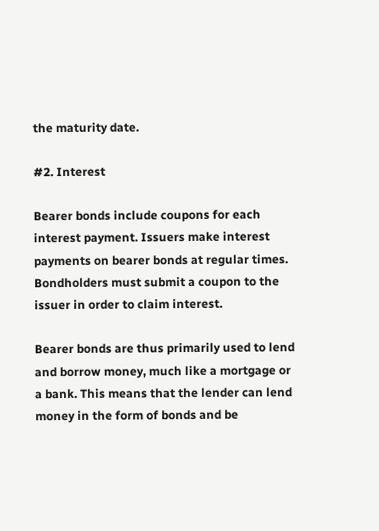the maturity date.

#2. Interest

Bearer bonds include coupons for each interest payment. Issuers make interest payments on bearer bonds at regular times. Bondholders must submit a coupon to the issuer in order to claim interest.

Bearer bonds are thus primarily used to lend and borrow money, much like a mortgage or a bank. This means that the lender can lend money in the form of bonds and be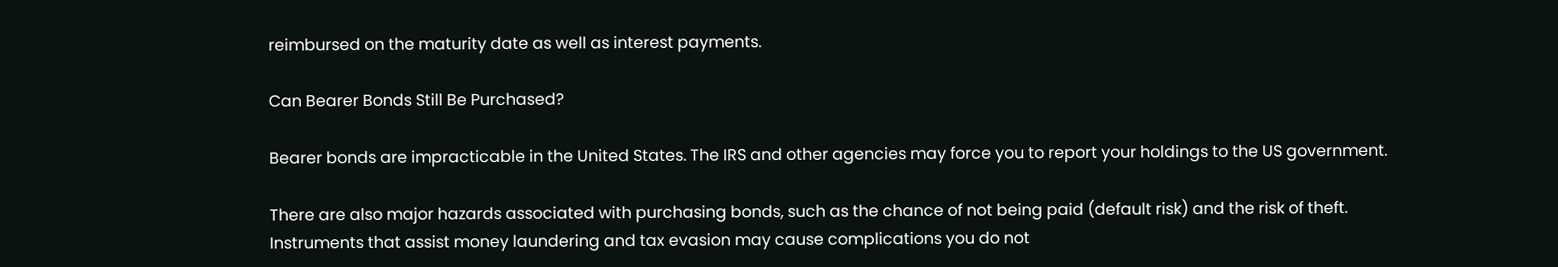reimbursed on the maturity date as well as interest payments.

Can Bearer Bonds Still Be Purchased?

Bearer bonds are impracticable in the United States. The IRS and other agencies may force you to report your holdings to the US government.

There are also major hazards associated with purchasing bonds, such as the chance of not being paid (default risk) and the risk of theft. Instruments that assist money laundering and tax evasion may cause complications you do not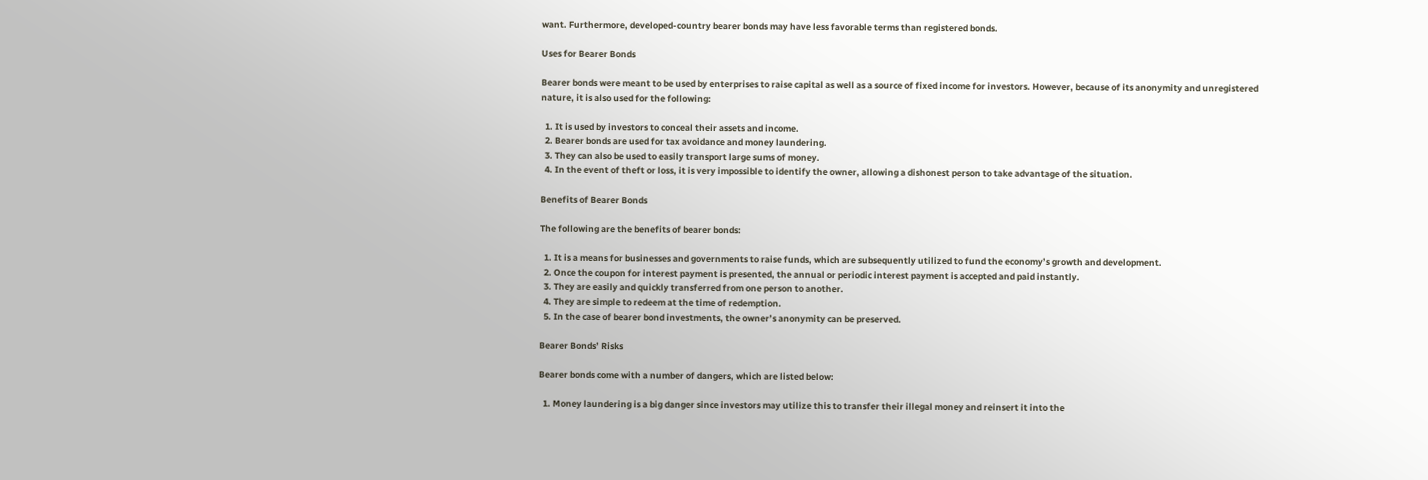want. Furthermore, developed-country bearer bonds may have less favorable terms than registered bonds.

Uses for Bearer Bonds

Bearer bonds were meant to be used by enterprises to raise capital as well as a source of fixed income for investors. However, because of its anonymity and unregistered nature, it is also used for the following:

  1. It is used by investors to conceal their assets and income.
  2. Bearer bonds are used for tax avoidance and money laundering.
  3. They can also be used to easily transport large sums of money.
  4. In the event of theft or loss, it is very impossible to identify the owner, allowing a dishonest person to take advantage of the situation.

Benefits of Bearer Bonds

The following are the benefits of bearer bonds:

  1. It is a means for businesses and governments to raise funds, which are subsequently utilized to fund the economy’s growth and development.
  2. Once the coupon for interest payment is presented, the annual or periodic interest payment is accepted and paid instantly.
  3. They are easily and quickly transferred from one person to another.
  4. They are simple to redeem at the time of redemption.
  5. In the case of bearer bond investments, the owner’s anonymity can be preserved.

Bearer Bonds’ Risks

Bearer bonds come with a number of dangers, which are listed below:

  1. Money laundering is a big danger since investors may utilize this to transfer their illegal money and reinsert it into the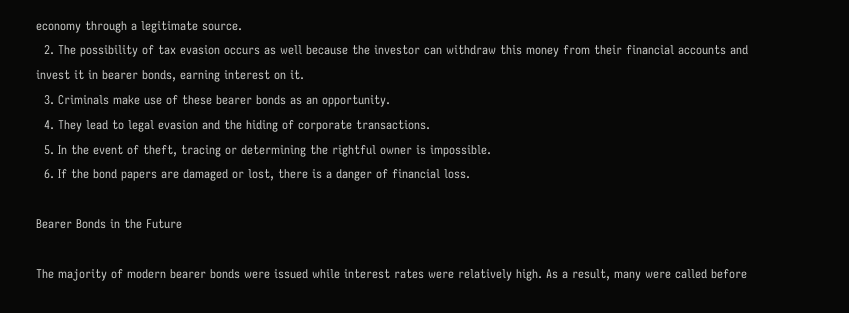economy through a legitimate source.
  2. The possibility of tax evasion occurs as well because the investor can withdraw this money from their financial accounts and invest it in bearer bonds, earning interest on it.
  3. Criminals make use of these bearer bonds as an opportunity.
  4. They lead to legal evasion and the hiding of corporate transactions.
  5. In the event of theft, tracing or determining the rightful owner is impossible.
  6. If the bond papers are damaged or lost, there is a danger of financial loss.

Bearer Bonds in the Future

The majority of modern bearer bonds were issued while interest rates were relatively high. As a result, many were called before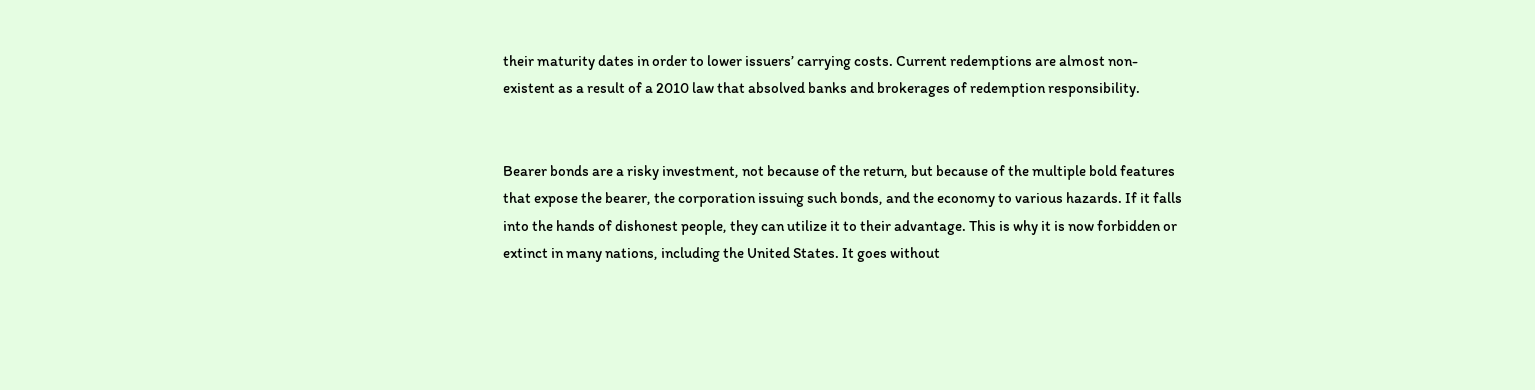their maturity dates in order to lower issuers’ carrying costs. Current redemptions are almost non-existent as a result of a 2010 law that absolved banks and brokerages of redemption responsibility.


Bearer bonds are a risky investment, not because of the return, but because of the multiple bold features that expose the bearer, the corporation issuing such bonds, and the economy to various hazards. If it falls into the hands of dishonest people, they can utilize it to their advantage. This is why it is now forbidden or extinct in many nations, including the United States. It goes without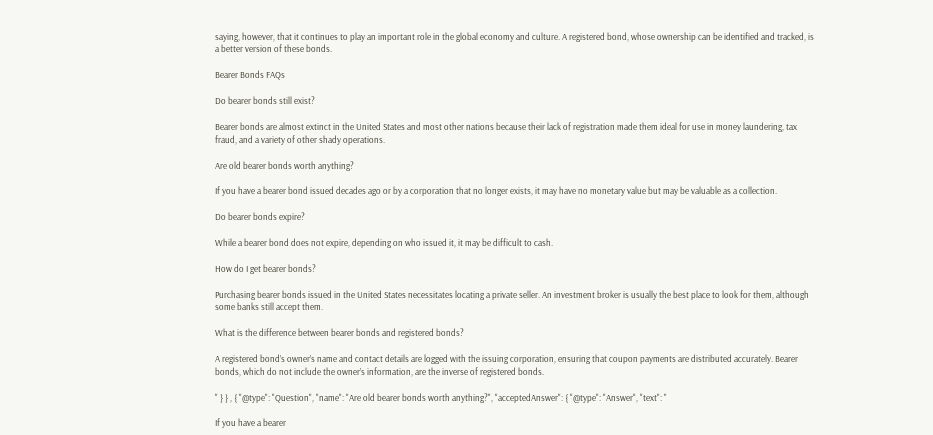saying, however, that it continues to play an important role in the global economy and culture. A registered bond, whose ownership can be identified and tracked, is a better version of these bonds.

Bearer Bonds FAQs

Do bearer bonds still exist?

Bearer bonds are almost extinct in the United States and most other nations because their lack of registration made them ideal for use in money laundering, tax fraud, and a variety of other shady operations.

Are old bearer bonds worth anything?

If you have a bearer bond issued decades ago or by a corporation that no longer exists, it may have no monetary value but may be valuable as a collection.

Do bearer bonds expire?

While a bearer bond does not expire, depending on who issued it, it may be difficult to cash.

How do I get bearer bonds?

Purchasing bearer bonds issued in the United States necessitates locating a private seller. An investment broker is usually the best place to look for them, although some banks still accept them.

What is the difference between bearer bonds and registered bonds?

A registered bond’s owner’s name and contact details are logged with the issuing corporation, ensuring that coupon payments are distributed accurately. Bearer bonds, which do not include the owner’s information, are the inverse of registered bonds.

" } } , { "@type": "Question", "name": "Are old bearer bonds worth anything?", "acceptedAnswer": { "@type": "Answer", "text": "

If you have a bearer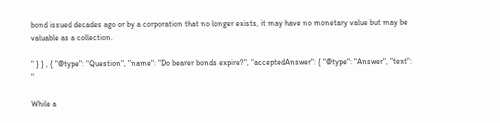bond issued decades ago or by a corporation that no longer exists, it may have no monetary value but may be valuable as a collection.

" } } , { "@type": "Question", "name": "Do bearer bonds expire?", "acceptedAnswer": { "@type": "Answer", "text": "

While a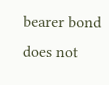bearer bond does not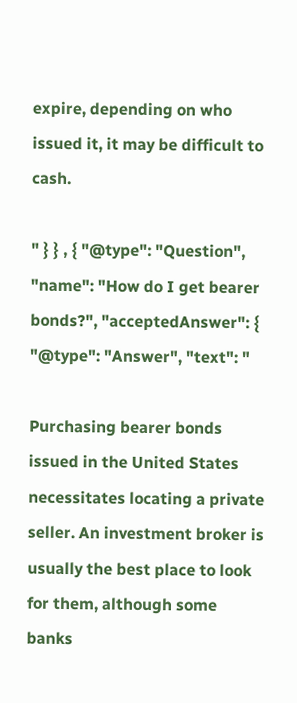expire, depending on who issued it, it may be difficult to cash.

" } } , { "@type": "Question", "name": "How do I get bearer bonds?", "acceptedAnswer": { "@type": "Answer", "text": "

Purchasing bearer bonds issued in the United States necessitates locating a private seller. An investment broker is usually the best place to look for them, although some banks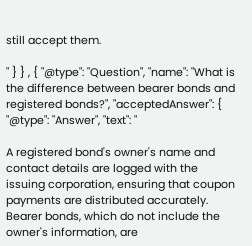still accept them.

" } } , { "@type": "Question", "name": "What is the difference between bearer bonds and registered bonds?", "acceptedAnswer": { "@type": "Answer", "text": "

A registered bond's owner's name and contact details are logged with the issuing corporation, ensuring that coupon payments are distributed accurately. Bearer bonds, which do not include the owner's information, are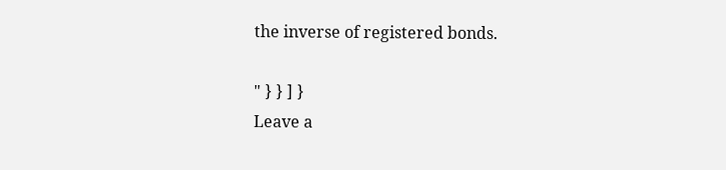the inverse of registered bonds.

" } } ] }
Leave a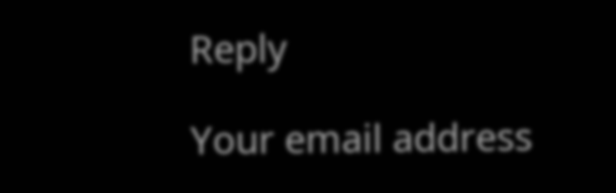Reply

Your email address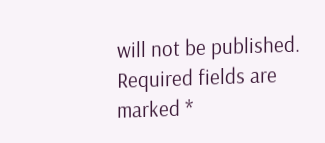will not be published. Required fields are marked *